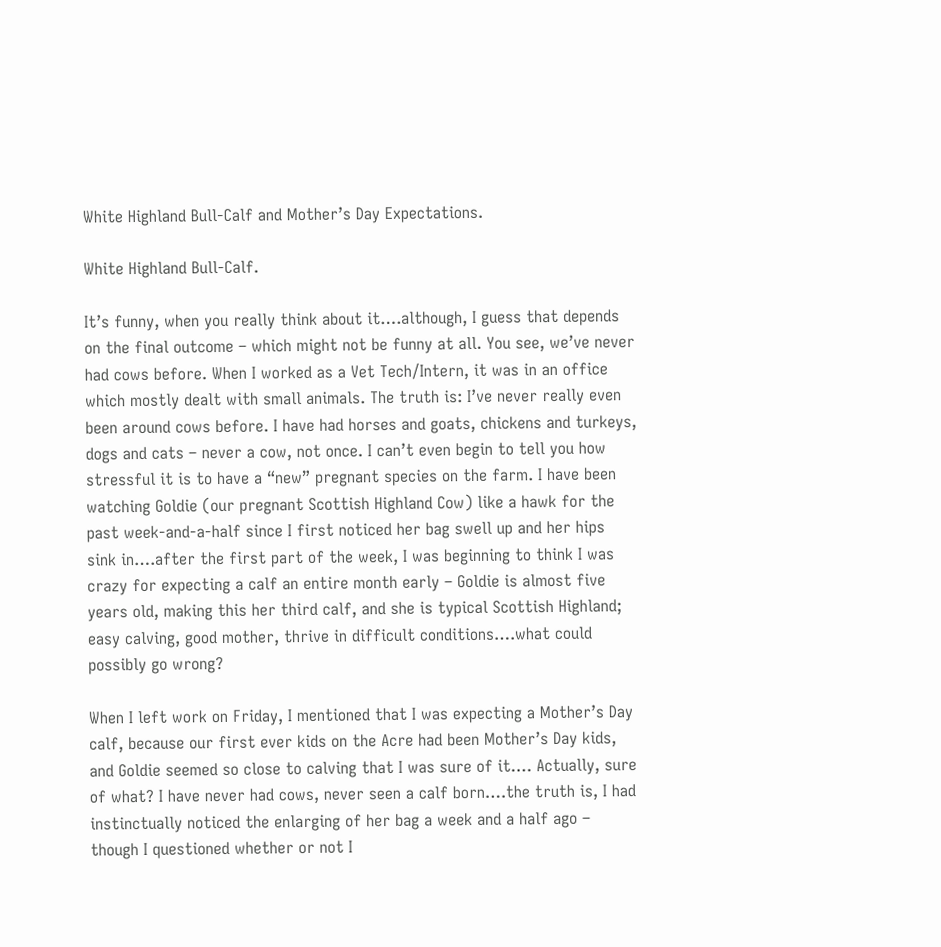White Highland Bull-Calf and Mother’s Day Expectations.

White Highland Bull-Calf.

It’s funny, when you really think about it….although, I guess that depends on the final outcome – which might not be funny at all. You see, we’ve never had cows before. When I worked as a Vet Tech/Intern, it was in an office which mostly dealt with small animals. The truth is: I’ve never really even been around cows before. I have had horses and goats, chickens and turkeys, dogs and cats – never a cow, not once. I can’t even begin to tell you how stressful it is to have a “new” pregnant species on the farm. I have been watching Goldie (our pregnant Scottish Highland Cow) like a hawk for the past week-and-a-half since I first noticed her bag swell up and her hips sink in….after the first part of the week, I was beginning to think I was crazy for expecting a calf an entire month early – Goldie is almost five years old, making this her third calf, and she is typical Scottish Highland; easy calving, good mother, thrive in difficult conditions….what could possibly go wrong?

When I left work on Friday, I mentioned that I was expecting a Mother’s Day calf, because our first ever kids on the Acre had been Mother’s Day kids, and Goldie seemed so close to calving that I was sure of it…. Actually, sure of what? I have never had cows, never seen a calf born….the truth is, I had instinctually noticed the enlarging of her bag a week and a half ago – though I questioned whether or not I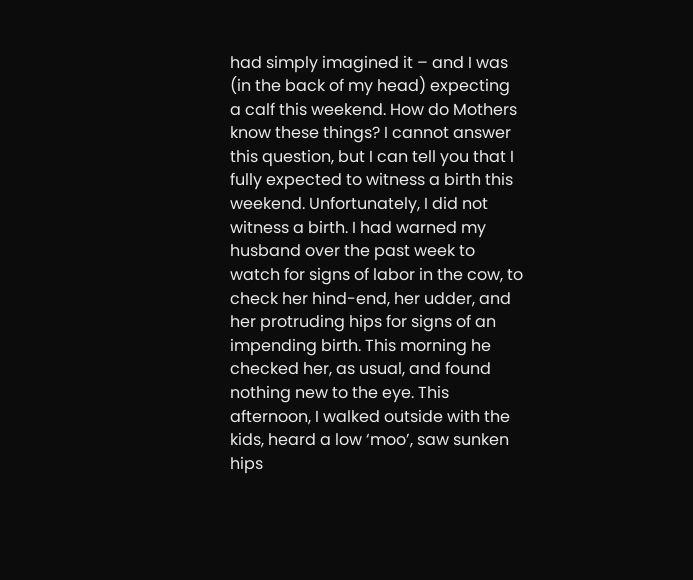had simply imagined it – and I was (in the back of my head) expecting a calf this weekend. How do Mothers know these things? I cannot answer this question, but I can tell you that I fully expected to witness a birth this weekend. Unfortunately, I did not witness a birth. I had warned my husband over the past week to watch for signs of labor in the cow, to check her hind-end, her udder, and her protruding hips for signs of an impending birth. This morning he checked her, as usual, and found nothing new to the eye. This afternoon, I walked outside with the kids, heard a low ‘moo’, saw sunken hips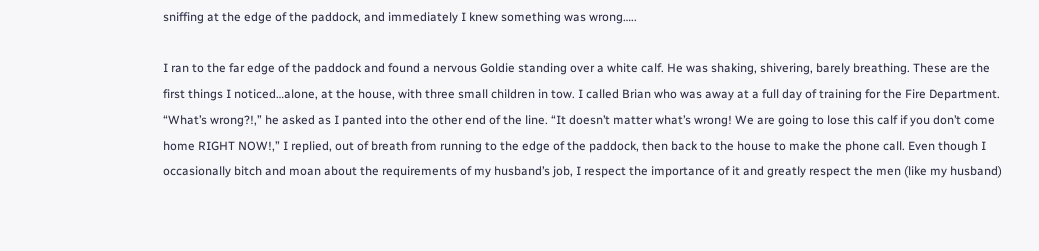sniffing at the edge of the paddock, and immediately I knew something was wrong…..

I ran to the far edge of the paddock and found a nervous Goldie standing over a white calf. He was shaking, shivering, barely breathing. These are the first things I noticed…alone, at the house, with three small children in tow. I called Brian who was away at a full day of training for the Fire Department. “What’s wrong?!,” he asked as I panted into the other end of the line. “It doesn’t matter what’s wrong! We are going to lose this calf if you don’t come home RIGHT NOW!,” I replied, out of breath from running to the edge of the paddock, then back to the house to make the phone call. Even though I occasionally bitch and moan about the requirements of my husband’s job, I respect the importance of it and greatly respect the men (like my husband)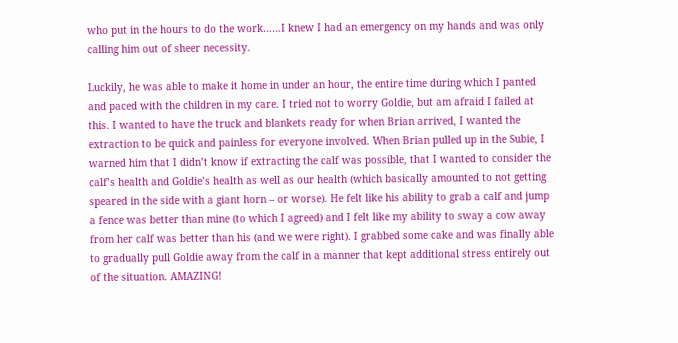who put in the hours to do the work……I knew I had an emergency on my hands and was only calling him out of sheer necessity.

Luckily, he was able to make it home in under an hour, the entire time during which I panted and paced with the children in my care. I tried not to worry Goldie, but am afraid I failed at this. I wanted to have the truck and blankets ready for when Brian arrived, I wanted the extraction to be quick and painless for everyone involved. When Brian pulled up in the Subie, I warned him that I didn’t know if extracting the calf was possible, that I wanted to consider the calf’s health and Goldie’s health as well as our health (which basically amounted to not getting speared in the side with a giant horn – or worse). He felt like his ability to grab a calf and jump a fence was better than mine (to which I agreed) and I felt like my ability to sway a cow away from her calf was better than his (and we were right). I grabbed some cake and was finally able to gradually pull Goldie away from the calf in a manner that kept additional stress entirely out of the situation. AMAZING!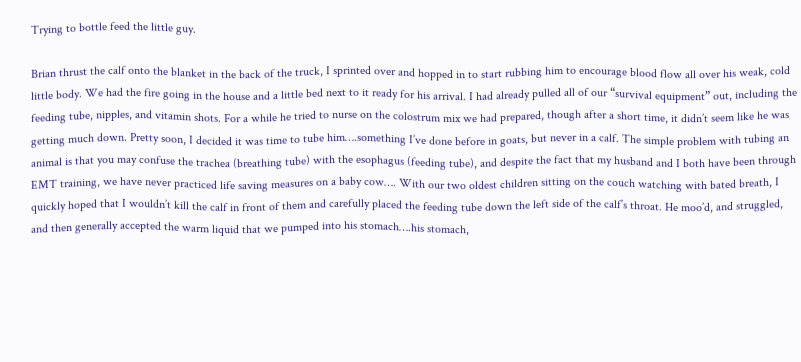Trying to bottle feed the little guy.

Brian thrust the calf onto the blanket in the back of the truck, I sprinted over and hopped in to start rubbing him to encourage blood flow all over his weak, cold little body. We had the fire going in the house and a little bed next to it ready for his arrival. I had already pulled all of our “survival equipment” out, including the feeding tube, nipples, and vitamin shots. For a while he tried to nurse on the colostrum mix we had prepared, though after a short time, it didn’t seem like he was getting much down. Pretty soon, I decided it was time to tube him….something I’ve done before in goats, but never in a calf. The simple problem with tubing an animal is that you may confuse the trachea (breathing tube) with the esophagus (feeding tube), and despite the fact that my husband and I both have been through EMT training, we have never practiced life saving measures on a baby cow…. With our two oldest children sitting on the couch watching with bated breath, I quickly hoped that I wouldn’t kill the calf in front of them and carefully placed the feeding tube down the left side of the calf’s throat. He moo’d, and struggled, and then generally accepted the warm liquid that we pumped into his stomach….his stomach,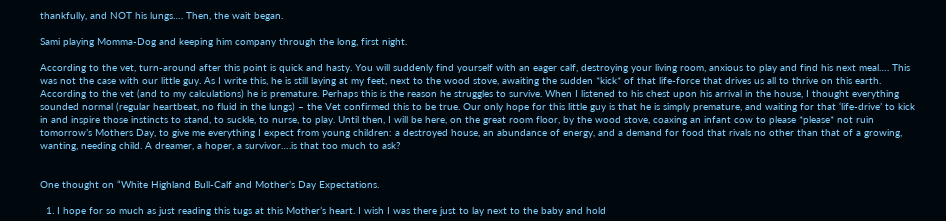thankfully, and NOT his lungs…. Then, the wait began.

Sami playing Momma-Dog and keeping him company through the long, first night.

According to the vet, turn-around after this point is quick and hasty. You will suddenly find yourself with an eager calf, destroying your living room, anxious to play and find his next meal…. This was not the case with our little guy. As I write this, he is still laying at my feet, next to the wood stove, awaiting the sudden *kick* of that life-force that drives us all to thrive on this earth. According to the vet (and to my calculations) he is premature. Perhaps this is the reason he struggles to survive. When I listened to his chest upon his arrival in the house, I thought everything sounded normal (regular heartbeat, no fluid in the lungs) – the Vet confirmed this to be true. Our only hope for this little guy is that he is simply premature, and waiting for that ‘life-drive’ to kick in and inspire those instincts to stand, to suckle, to nurse, to play. Until then, I will be here, on the great room floor, by the wood stove, coaxing an infant cow to please *please* not ruin tomorrow’s Mothers Day, to give me everything I expect from young children: a destroyed house, an abundance of energy, and a demand for food that rivals no other than that of a growing, wanting, needing child. A dreamer, a hoper, a survivor….is that too much to ask?


One thought on “White Highland Bull-Calf and Mother’s Day Expectations.

  1. I hope for so much as just reading this tugs at this Mother’s heart. I wish I was there just to lay next to the baby and hold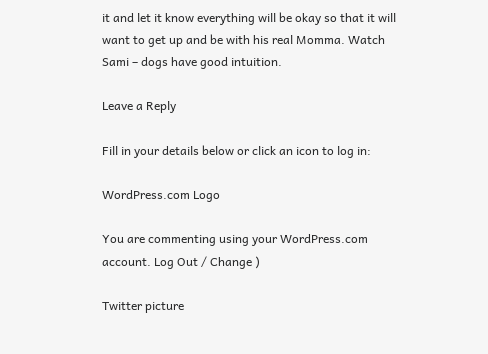it and let it know everything will be okay so that it will want to get up and be with his real Momma. Watch Sami – dogs have good intuition.

Leave a Reply

Fill in your details below or click an icon to log in:

WordPress.com Logo

You are commenting using your WordPress.com account. Log Out / Change )

Twitter picture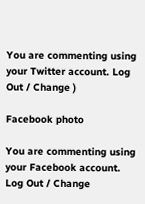You are commenting using your Twitter account. Log Out / Change )

Facebook photo

You are commenting using your Facebook account. Log Out / Change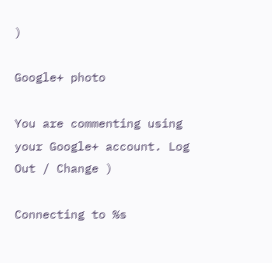)

Google+ photo

You are commenting using your Google+ account. Log Out / Change )

Connecting to %s